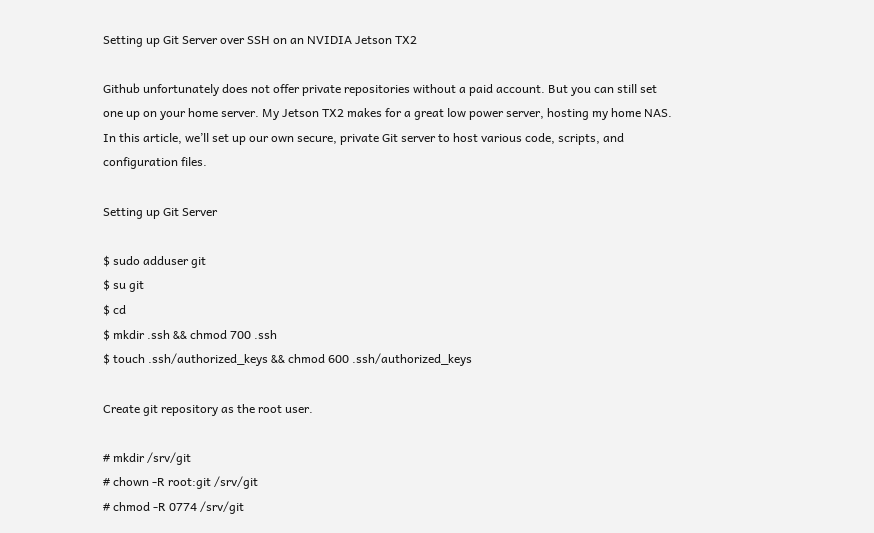Setting up Git Server over SSH on an NVIDIA Jetson TX2

Github unfortunately does not offer private repositories without a paid account. But you can still set one up on your home server. My Jetson TX2 makes for a great low power server, hosting my home NAS. In this article, we’ll set up our own secure, private Git server to host various code, scripts, and configuration files.

Setting up Git Server

$ sudo adduser git
$ su git
$ cd
$ mkdir .ssh && chmod 700 .ssh
$ touch .ssh/authorized_keys && chmod 600 .ssh/authorized_keys

Create git repository as the root user.

# mkdir /srv/git
# chown -R root:git /srv/git
# chmod -R 0774 /srv/git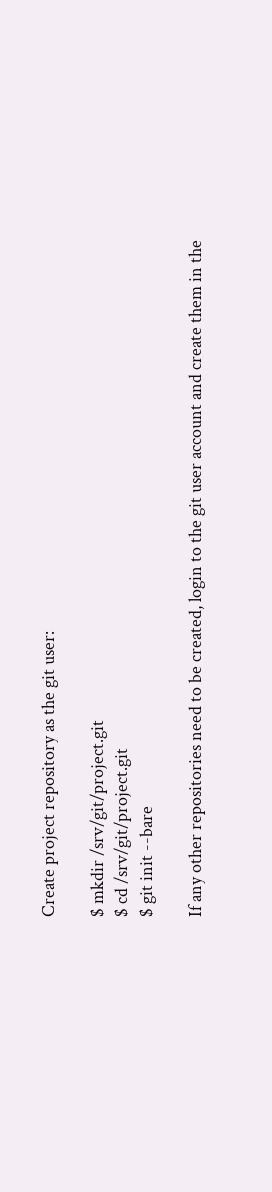Create project repository as the git user:

$ mkdir /srv/git/project.git
$ cd /srv/git/project.git
$ git init --bare

If any other repositories need to be created, login to the git user account and create them in the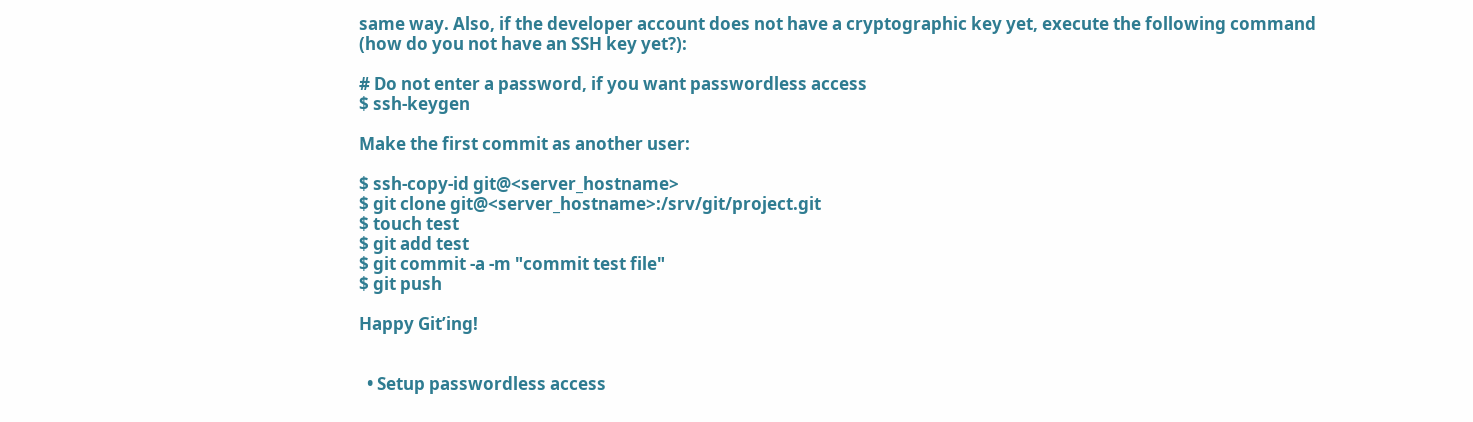same way. Also, if the developer account does not have a cryptographic key yet, execute the following command (how do you not have an SSH key yet?):

# Do not enter a password, if you want passwordless access
$ ssh-keygen

Make the first commit as another user:

$ ssh-copy-id git@<server_hostname>
$ git clone git@<server_hostname>:/srv/git/project.git
$ touch test
$ git add test
$ git commit -a -m "commit test file"
$ git push

Happy Git’ing!


  • Setup passwordless access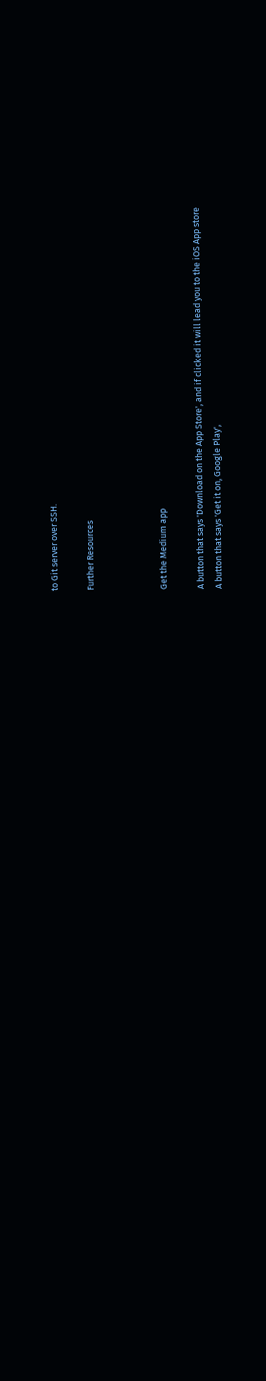to Git server over SSH.

Further Resources



Get the Medium app

A button that says 'Download on the App Store', and if clicked it will lead you to the iOS App store
A button that says 'Get it on, Google Play',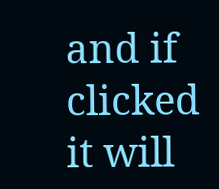and if clicked it will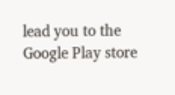lead you to the Google Play store